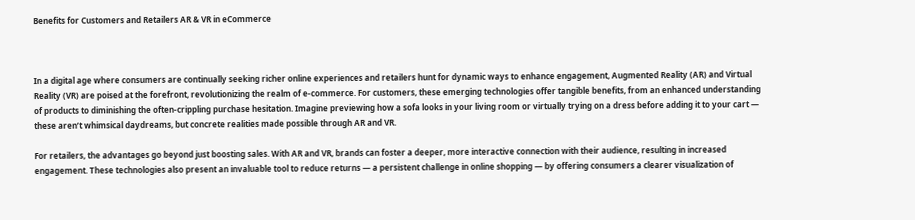Benefits for Customers and Retailers AR & VR in eCommerce



In a digital age where consumers are continually seeking richer online experiences and retailers hunt for dynamic ways to enhance engagement, Augmented Reality (AR) and Virtual Reality (VR) are poised at the forefront, revolutionizing the realm of e-commerce. For customers, these emerging technologies offer tangible benefits, from an enhanced understanding of products to diminishing the often-crippling purchase hesitation. Imagine previewing how a sofa looks in your living room or virtually trying on a dress before adding it to your cart — these aren’t whimsical daydreams, but concrete realities made possible through AR and VR.

For retailers, the advantages go beyond just boosting sales. With AR and VR, brands can foster a deeper, more interactive connection with their audience, resulting in increased engagement. These technologies also present an invaluable tool to reduce returns — a persistent challenge in online shopping — by offering consumers a clearer visualization of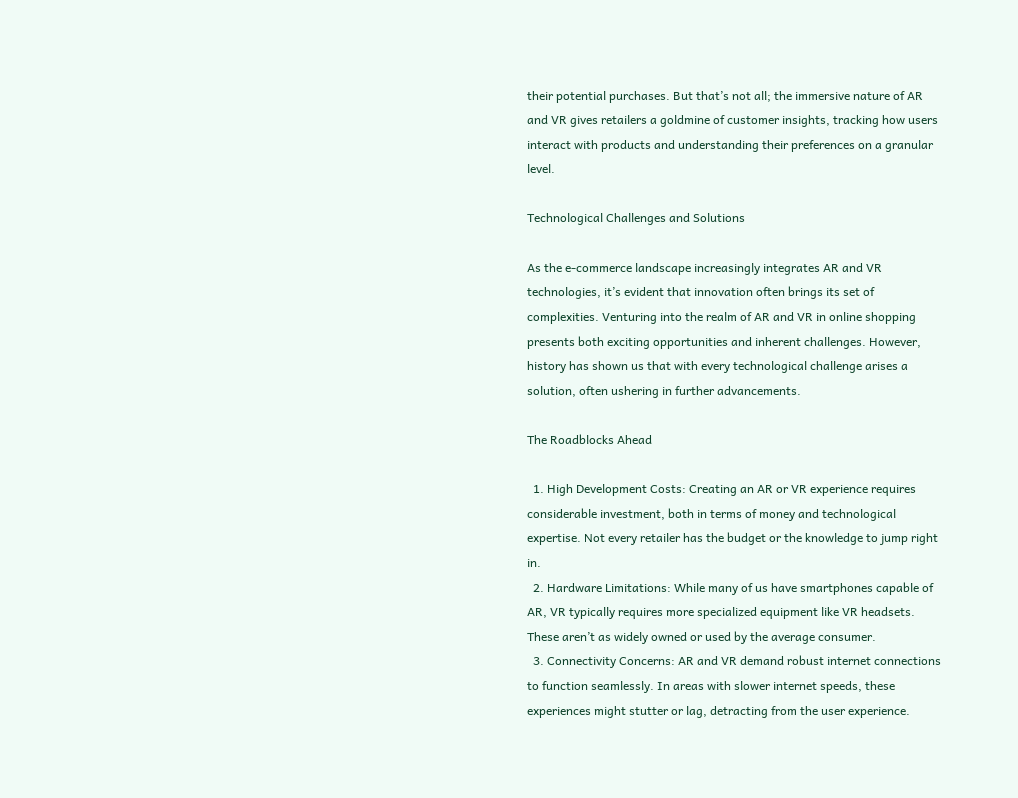their potential purchases. But that’s not all; the immersive nature of AR and VR gives retailers a goldmine of customer insights, tracking how users interact with products and understanding their preferences on a granular level.

Technological Challenges and Solutions

As the e-commerce landscape increasingly integrates AR and VR technologies, it’s evident that innovation often brings its set of complexities. Venturing into the realm of AR and VR in online shopping presents both exciting opportunities and inherent challenges. However, history has shown us that with every technological challenge arises a solution, often ushering in further advancements.

The Roadblocks Ahead

  1. High Development Costs: Creating an AR or VR experience requires considerable investment, both in terms of money and technological expertise. Not every retailer has the budget or the knowledge to jump right in.
  2. Hardware Limitations: While many of us have smartphones capable of AR, VR typically requires more specialized equipment like VR headsets. These aren’t as widely owned or used by the average consumer.
  3. Connectivity Concerns: AR and VR demand robust internet connections to function seamlessly. In areas with slower internet speeds, these experiences might stutter or lag, detracting from the user experience.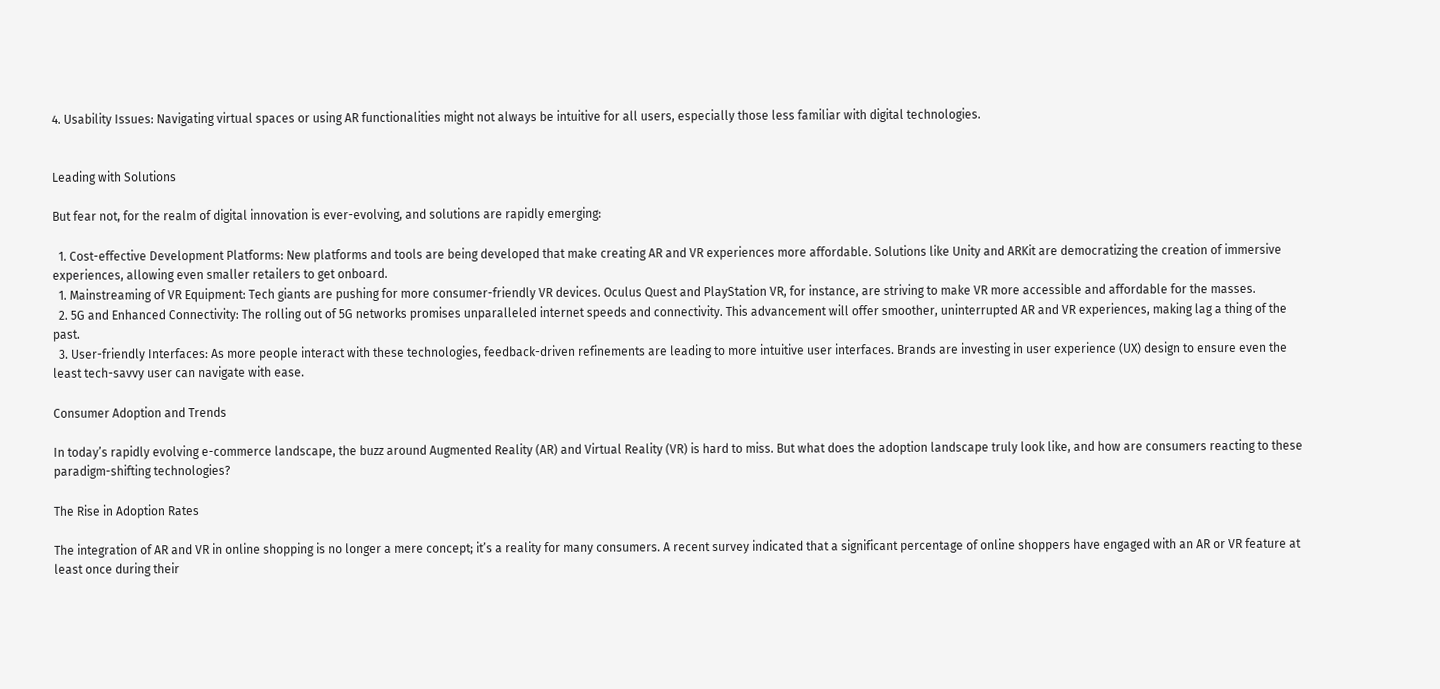4. Usability Issues: Navigating virtual spaces or using AR functionalities might not always be intuitive for all users, especially those less familiar with digital technologies.


Leading with Solutions

But fear not, for the realm of digital innovation is ever-evolving, and solutions are rapidly emerging:

  1. Cost-effective Development Platforms: New platforms and tools are being developed that make creating AR and VR experiences more affordable. Solutions like Unity and ARKit are democratizing the creation of immersive experiences, allowing even smaller retailers to get onboard.
  1. Mainstreaming of VR Equipment: Tech giants are pushing for more consumer-friendly VR devices. Oculus Quest and PlayStation VR, for instance, are striving to make VR more accessible and affordable for the masses.
  2. 5G and Enhanced Connectivity: The rolling out of 5G networks promises unparalleled internet speeds and connectivity. This advancement will offer smoother, uninterrupted AR and VR experiences, making lag a thing of the past.
  3. User-friendly Interfaces: As more people interact with these technologies, feedback-driven refinements are leading to more intuitive user interfaces. Brands are investing in user experience (UX) design to ensure even the least tech-savvy user can navigate with ease.

Consumer Adoption and Trends

In today’s rapidly evolving e-commerce landscape, the buzz around Augmented Reality (AR) and Virtual Reality (VR) is hard to miss. But what does the adoption landscape truly look like, and how are consumers reacting to these paradigm-shifting technologies?

The Rise in Adoption Rates

The integration of AR and VR in online shopping is no longer a mere concept; it’s a reality for many consumers. A recent survey indicated that a significant percentage of online shoppers have engaged with an AR or VR feature at least once during their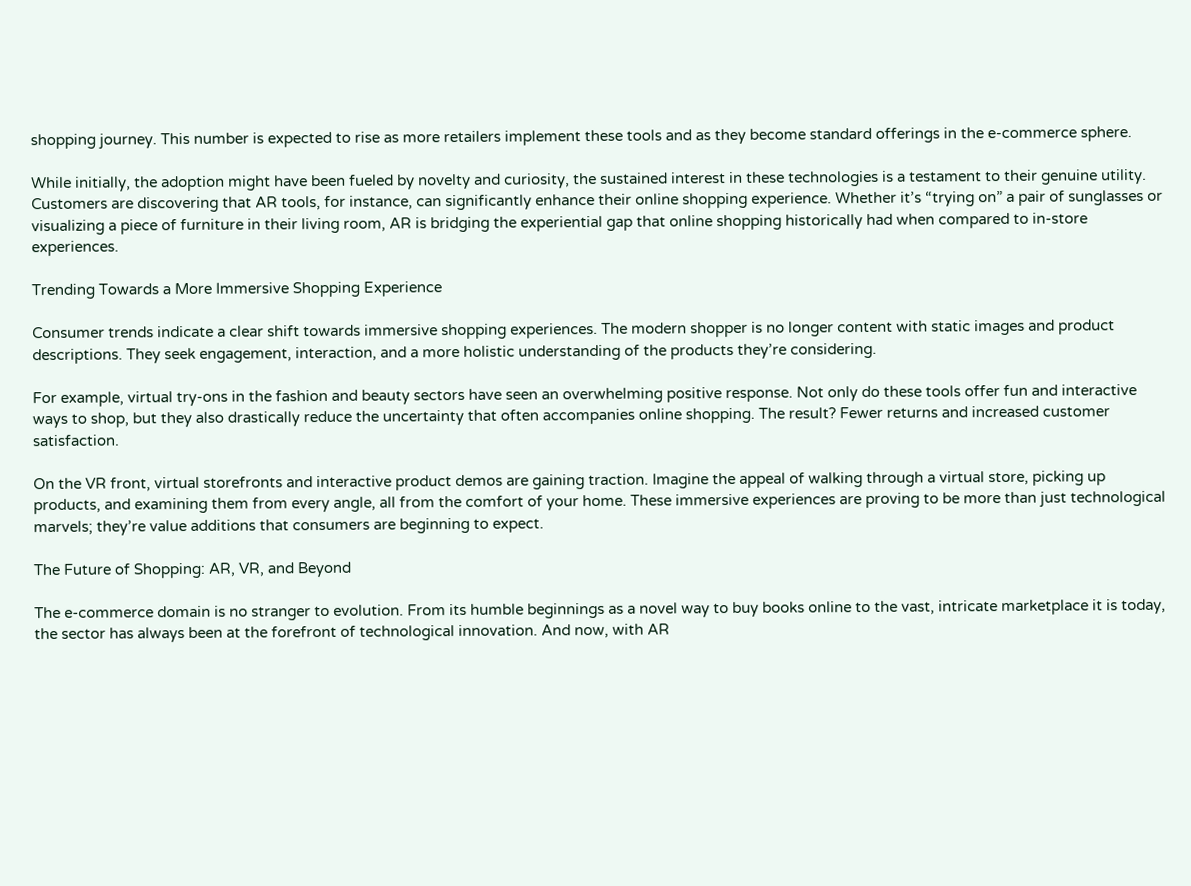shopping journey. This number is expected to rise as more retailers implement these tools and as they become standard offerings in the e-commerce sphere.

While initially, the adoption might have been fueled by novelty and curiosity, the sustained interest in these technologies is a testament to their genuine utility. Customers are discovering that AR tools, for instance, can significantly enhance their online shopping experience. Whether it’s “trying on” a pair of sunglasses or visualizing a piece of furniture in their living room, AR is bridging the experiential gap that online shopping historically had when compared to in-store experiences.

Trending Towards a More Immersive Shopping Experience

Consumer trends indicate a clear shift towards immersive shopping experiences. The modern shopper is no longer content with static images and product descriptions. They seek engagement, interaction, and a more holistic understanding of the products they’re considering.

For example, virtual try-ons in the fashion and beauty sectors have seen an overwhelming positive response. Not only do these tools offer fun and interactive ways to shop, but they also drastically reduce the uncertainty that often accompanies online shopping. The result? Fewer returns and increased customer satisfaction.

On the VR front, virtual storefronts and interactive product demos are gaining traction. Imagine the appeal of walking through a virtual store, picking up products, and examining them from every angle, all from the comfort of your home. These immersive experiences are proving to be more than just technological marvels; they’re value additions that consumers are beginning to expect.

The Future of Shopping: AR, VR, and Beyond

The e-commerce domain is no stranger to evolution. From its humble beginnings as a novel way to buy books online to the vast, intricate marketplace it is today, the sector has always been at the forefront of technological innovation. And now, with AR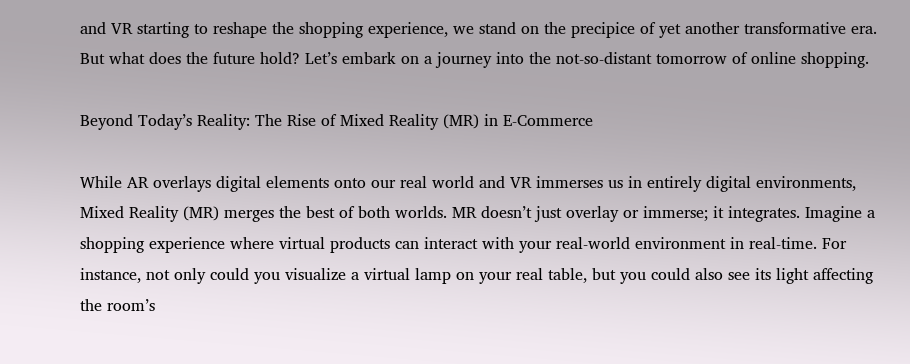and VR starting to reshape the shopping experience, we stand on the precipice of yet another transformative era. But what does the future hold? Let’s embark on a journey into the not-so-distant tomorrow of online shopping.

Beyond Today’s Reality: The Rise of Mixed Reality (MR) in E-Commerce

While AR overlays digital elements onto our real world and VR immerses us in entirely digital environments, Mixed Reality (MR) merges the best of both worlds. MR doesn’t just overlay or immerse; it integrates. Imagine a shopping experience where virtual products can interact with your real-world environment in real-time. For instance, not only could you visualize a virtual lamp on your real table, but you could also see its light affecting the room’s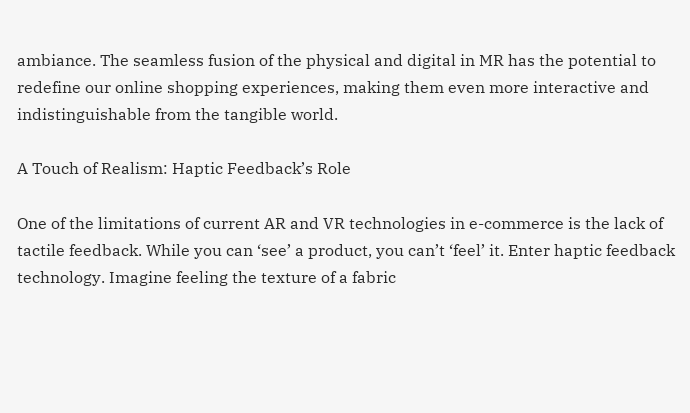ambiance. The seamless fusion of the physical and digital in MR has the potential to redefine our online shopping experiences, making them even more interactive and indistinguishable from the tangible world.

A Touch of Realism: Haptic Feedback’s Role

One of the limitations of current AR and VR technologies in e-commerce is the lack of tactile feedback. While you can ‘see’ a product, you can’t ‘feel’ it. Enter haptic feedback technology. Imagine feeling the texture of a fabric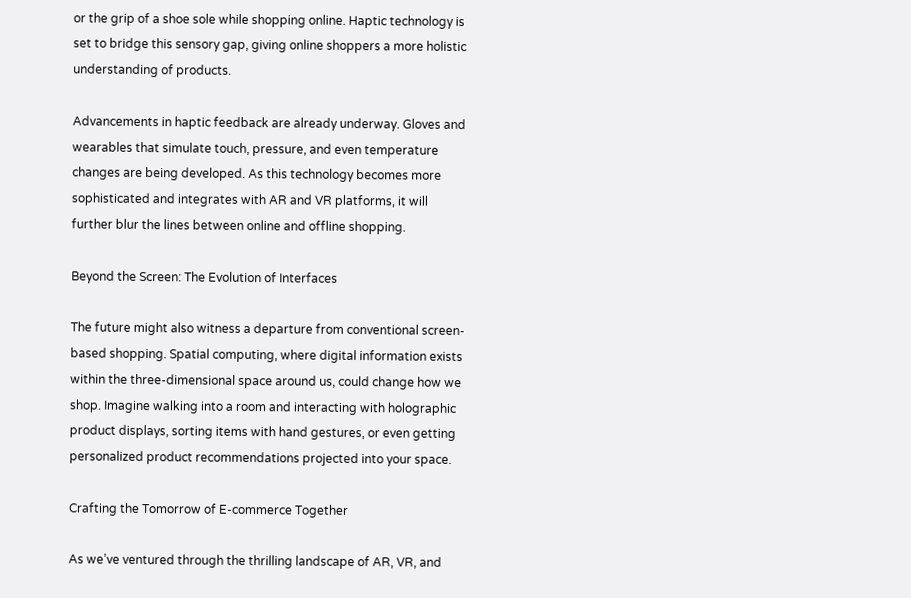or the grip of a shoe sole while shopping online. Haptic technology is set to bridge this sensory gap, giving online shoppers a more holistic understanding of products.

Advancements in haptic feedback are already underway. Gloves and wearables that simulate touch, pressure, and even temperature changes are being developed. As this technology becomes more sophisticated and integrates with AR and VR platforms, it will further blur the lines between online and offline shopping.

Beyond the Screen: The Evolution of Interfaces

The future might also witness a departure from conventional screen-based shopping. Spatial computing, where digital information exists within the three-dimensional space around us, could change how we shop. Imagine walking into a room and interacting with holographic product displays, sorting items with hand gestures, or even getting personalized product recommendations projected into your space.

Crafting the Tomorrow of E-commerce Together

As we’ve ventured through the thrilling landscape of AR, VR, and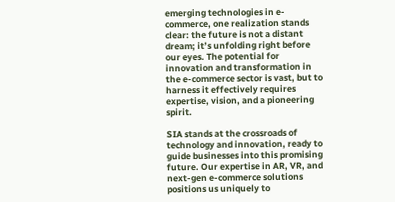emerging technologies in e-commerce, one realization stands clear: the future is not a distant dream; it’s unfolding right before our eyes. The potential for innovation and transformation in the e-commerce sector is vast, but to harness it effectively requires expertise, vision, and a pioneering spirit.

SIA stands at the crossroads of technology and innovation, ready to guide businesses into this promising future. Our expertise in AR, VR, and next-gen e-commerce solutions positions us uniquely to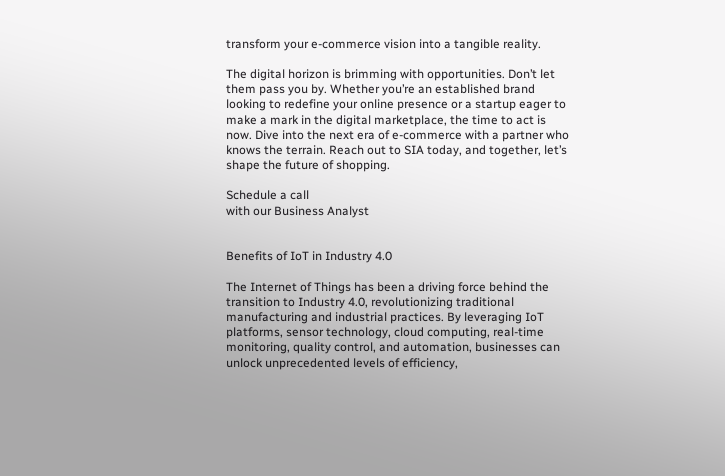transform your e-commerce vision into a tangible reality.

The digital horizon is brimming with opportunities. Don’t let them pass you by. Whether you’re an established brand looking to redefine your online presence or a startup eager to make a mark in the digital marketplace, the time to act is now. Dive into the next era of e-commerce with a partner who knows the terrain. Reach out to SIA today, and together, let’s shape the future of shopping.

Schedule a call
with our Business Analyst


Benefits of IoT in Industry 4.0

The Internet of Things has been a driving force behind the transition to Industry 4.0, revolutionizing traditional manufacturing and industrial practices. By leveraging IoT platforms, sensor technology, cloud computing, real-time monitoring, quality control, and automation, businesses can unlock unprecedented levels of efficiency,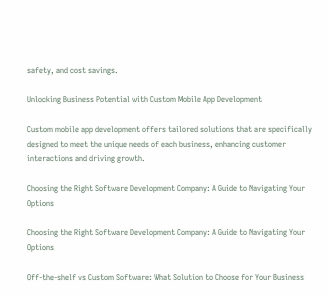safety, and cost savings.

Unlocking Business Potential with Custom Mobile App Development

Custom mobile app development offers tailored solutions that are specifically designed to meet the unique needs of each business, enhancing customer interactions and driving growth.

Choosing the Right Software Development Company: A Guide to Navigating Your Options

Choosing the Right Software Development Company: A Guide to Navigating Your Options

Off-the-shelf vs Custom Software: What Solution to Choose for Your Business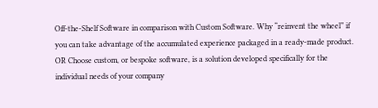Off-the-Shelf Software in comparison with Custom Software. Why “reinvent the wheel” if you can take advantage of the accumulated experience packaged in a ready-made product. OR Choose custom, or bespoke software, is a solution developed specifically for the individual needs of your company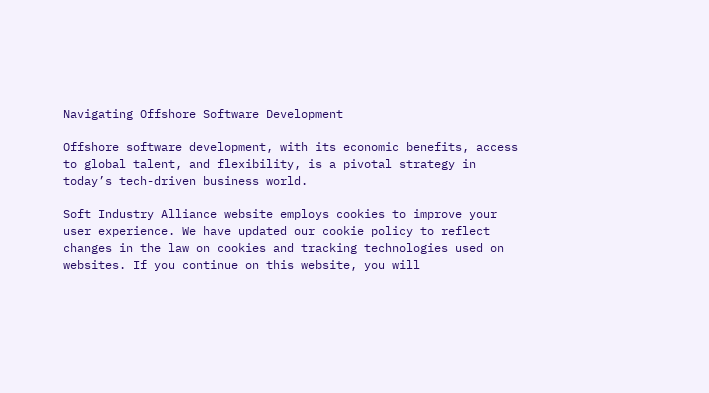Navigating Offshore Software Development

Offshore software development, with its economic benefits, access to global talent, and flexibility, is a pivotal strategy in today’s tech-driven business world.

Soft Industry Alliance website employs cookies to improve your user experience. We have updated our cookie policy to reflect changes in the law on cookies and tracking technologies used on websites. If you continue on this website, you will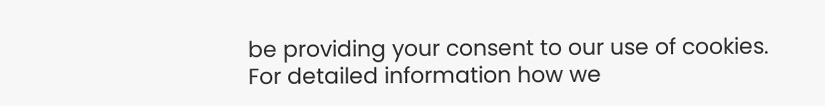be providing your consent to our use of cookies.
For detailed information how we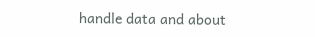handle data and about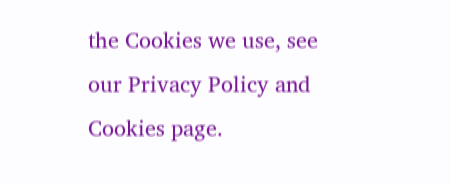the Cookies we use, see our Privacy Policy and Cookies page.